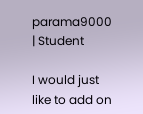parama9000 | Student

I would just like to add on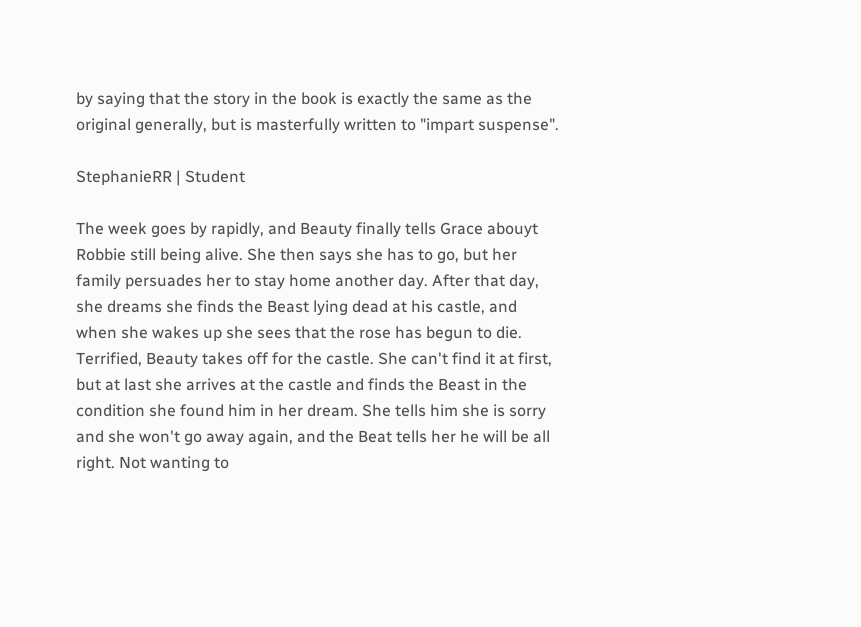by saying that the story in the book is exactly the same as the original generally, but is masterfully written to "impart suspense".

StephanieRR | Student

The week goes by rapidly, and Beauty finally tells Grace abouyt Robbie still being alive. She then says she has to go, but her family persuades her to stay home another day. After that day, she dreams she finds the Beast lying dead at his castle, and when she wakes up she sees that the rose has begun to die. Terrified, Beauty takes off for the castle. She can't find it at first, but at last she arrives at the castle and finds the Beast in the condition she found him in her dream. She tells him she is sorry and she won't go away again, and the Beat tells her he will be all right. Not wanting to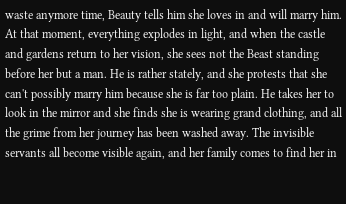waste anymore time, Beauty tells him she loves in and will marry him. At that moment, everything explodes in light, and when the castle and gardens return to her vision, she sees not the Beast standing before her but a man. He is rather stately, and she protests that she can't possibly marry him because she is far too plain. He takes her to look in the mirror and she finds she is wearing grand clothing, and all the grime from her journey has been washed away. The invisible servants all become visible again, and her family comes to find her in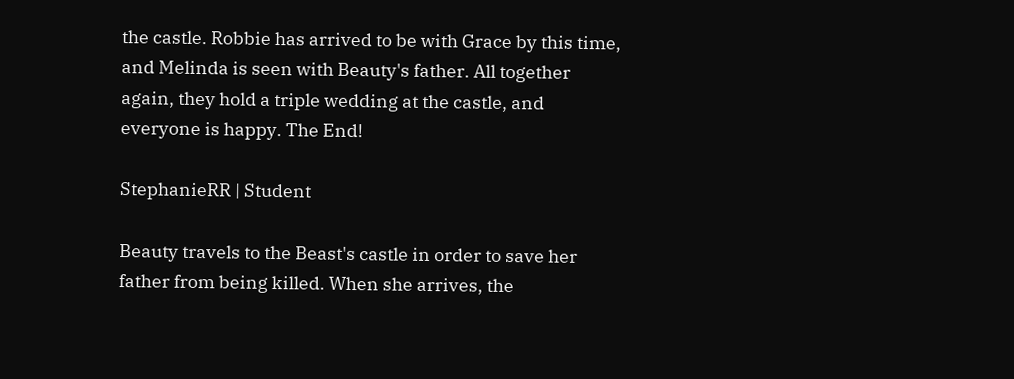the castle. Robbie has arrived to be with Grace by this time, and Melinda is seen with Beauty's father. All together again, they hold a triple wedding at the castle, and everyone is happy. The End!

StephanieRR | Student

Beauty travels to the Beast's castle in order to save her father from being killed. When she arrives, the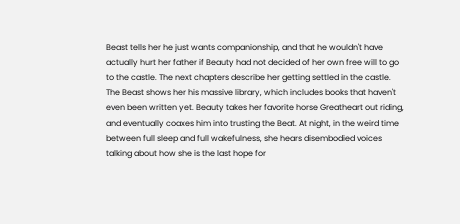Beast tells her he just wants companionship, and that he wouldn't have actually hurt her father if Beauty had not decided of her own free will to go to the castle. The next chapters describe her getting settled in the castle. The Beast shows her his massive library, which includes books that haven't even been written yet. Beauty takes her favorite horse Greatheart out riding, and eventually coaxes him into trusting the Beat. At night, in the weird time between full sleep and full wakefulness, she hears disembodied voices talking about how she is the last hope for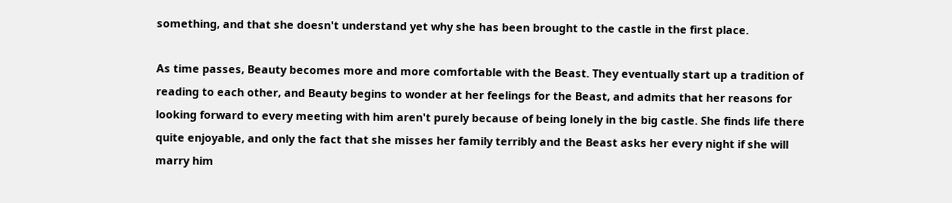something, and that she doesn't understand yet why she has been brought to the castle in the first place.

As time passes, Beauty becomes more and more comfortable with the Beast. They eventually start up a tradition of reading to each other, and Beauty begins to wonder at her feelings for the Beast, and admits that her reasons for looking forward to every meeting with him aren't purely because of being lonely in the big castle. She finds life there quite enjoyable, and only the fact that she misses her family terribly and the Beast asks her every night if she will marry him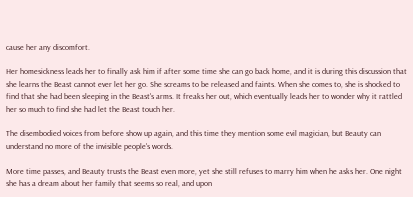cause her any discomfort.

Her homesickness leads her to finally ask him if after some time she can go back home, and it is during this discussion that she learns the Beast cannot ever let her go. She screams to be released and faints. When she comes to, she is shocked to find that she had been sleeping in the Beast's arms. It freaks her out, which eventually leads her to wonder why it rattled her so much to find she had let the Beast touch her.

The disembodied voices from before show up again, and this time they mention some evil magician, but Beauty can understand no more of the invisible people's words.

More time passes, and Beauty trusts the Beast even more, yet she still refuses to marry him when he asks her. One night she has a dream about her family that seems so real, and upon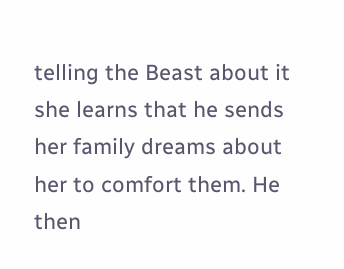telling the Beast about it she learns that he sends her family dreams about her to comfort them. He then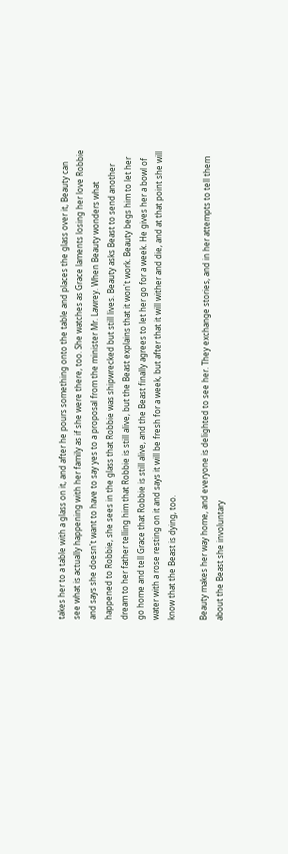takes her to a table with a glass on it, and after he pours something onto the table and places the glass over it, Beauty can see what is actually happening with her family as if she were there, too. She watches as Grace laments losing her love Robbie and says she doesn't want to have to say yes to a proposal from the minister Mr. Lawrey. When Beauty wonders what happened to Robbie, she sees in the glass that Robbie was shipwrecked but still lives. Beauty asks Beast to send another dream to her father telling him that Robbie is still alive, but the Beast explains that it won't work. Beauty begs him to let her go home and tell Grace that Robbie is still alive, and the Beast finally agrees to let her go for a week. He gives her a bowl of water with a rose resting on it and says it will be fresh for a week, but after that it will wither and die, and at that point she will know that the Beast is dying, too.

Beauty makes her way home, and everyone is delighted to see her. They exchange stories, and in her attempts to tell them about the Beast she involuntary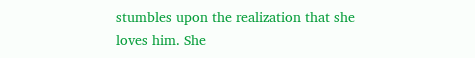stumbles upon the realization that she loves him. She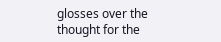glosses over the thought for the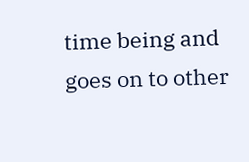time being and goes on to other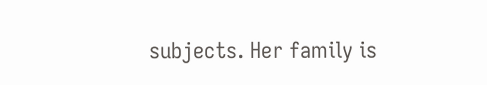subjects. Her family is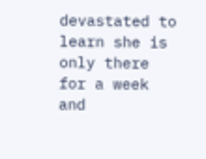devastated to learn she is only there for a week and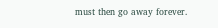must then go away forever.